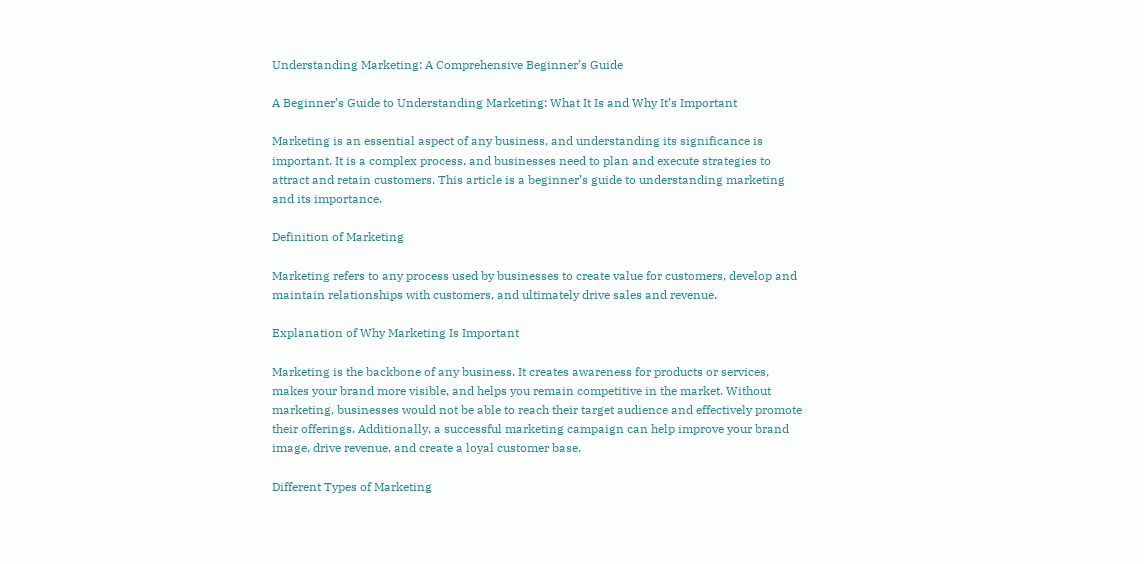Understanding Marketing: A Comprehensive Beginner’s Guide

A Beginner’s Guide to Understanding Marketing: What It Is and Why It’s Important

Marketing is an essential aspect of any business, and understanding its significance is important. It is a complex process, and businesses need to plan and execute strategies to attract and retain customers. This article is a beginner’s guide to understanding marketing and its importance.

Definition of Marketing

Marketing refers to any process used by businesses to create value for customers, develop and maintain relationships with customers, and ultimately drive sales and revenue.

Explanation of Why Marketing Is Important

Marketing is the backbone of any business. It creates awareness for products or services, makes your brand more visible, and helps you remain competitive in the market. Without marketing, businesses would not be able to reach their target audience and effectively promote their offerings. Additionally, a successful marketing campaign can help improve your brand image, drive revenue, and create a loyal customer base.

Different Types of Marketing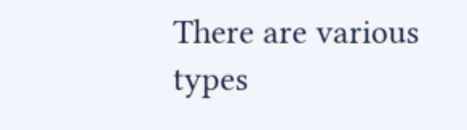There are various types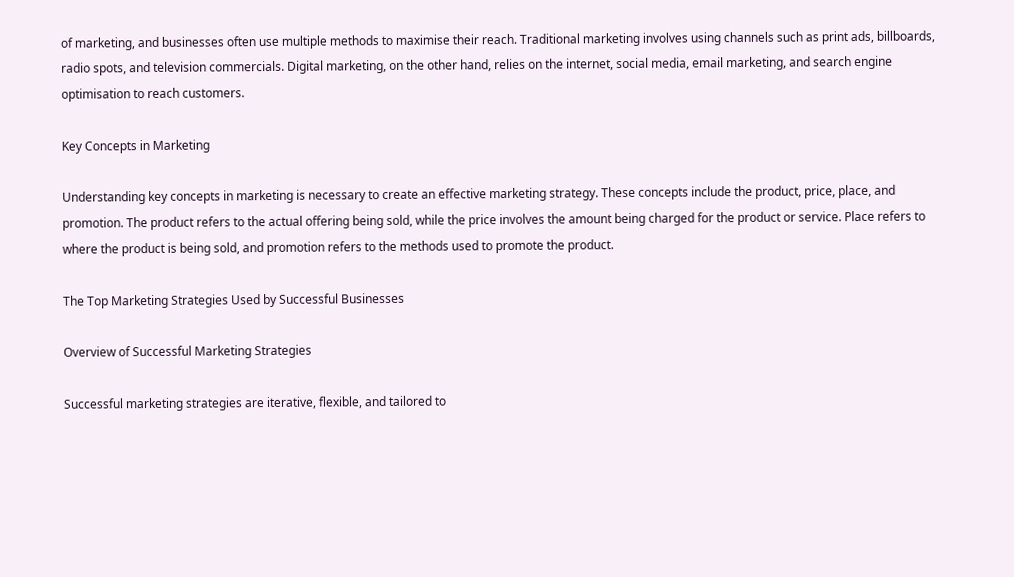of marketing, and businesses often use multiple methods to maximise their reach. Traditional marketing involves using channels such as print ads, billboards, radio spots, and television commercials. Digital marketing, on the other hand, relies on the internet, social media, email marketing, and search engine optimisation to reach customers.

Key Concepts in Marketing

Understanding key concepts in marketing is necessary to create an effective marketing strategy. These concepts include the product, price, place, and promotion. The product refers to the actual offering being sold, while the price involves the amount being charged for the product or service. Place refers to where the product is being sold, and promotion refers to the methods used to promote the product.

The Top Marketing Strategies Used by Successful Businesses

Overview of Successful Marketing Strategies

Successful marketing strategies are iterative, flexible, and tailored to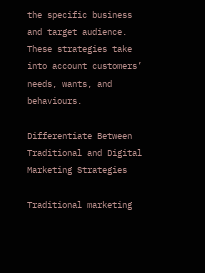the specific business and target audience. These strategies take into account customers’ needs, wants, and behaviours.

Differentiate Between Traditional and Digital Marketing Strategies

Traditional marketing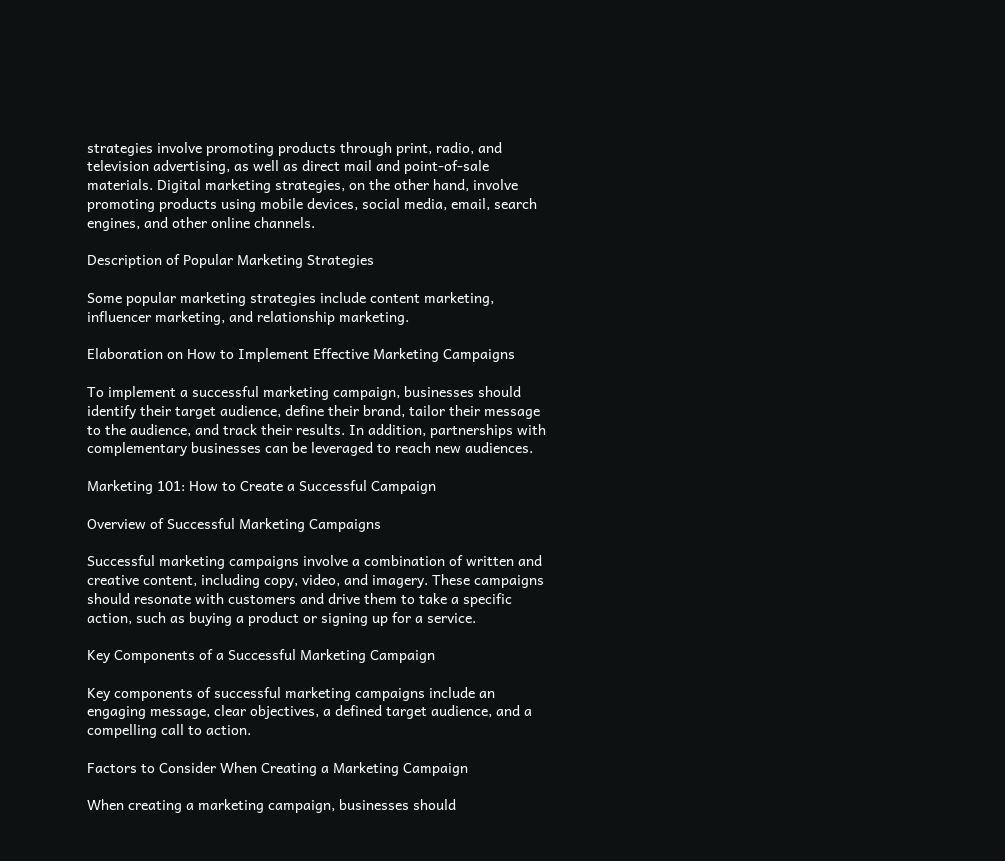strategies involve promoting products through print, radio, and television advertising, as well as direct mail and point-of-sale materials. Digital marketing strategies, on the other hand, involve promoting products using mobile devices, social media, email, search engines, and other online channels.

Description of Popular Marketing Strategies

Some popular marketing strategies include content marketing, influencer marketing, and relationship marketing.

Elaboration on How to Implement Effective Marketing Campaigns

To implement a successful marketing campaign, businesses should identify their target audience, define their brand, tailor their message to the audience, and track their results. In addition, partnerships with complementary businesses can be leveraged to reach new audiences.

Marketing 101: How to Create a Successful Campaign

Overview of Successful Marketing Campaigns

Successful marketing campaigns involve a combination of written and creative content, including copy, video, and imagery. These campaigns should resonate with customers and drive them to take a specific action, such as buying a product or signing up for a service.

Key Components of a Successful Marketing Campaign

Key components of successful marketing campaigns include an engaging message, clear objectives, a defined target audience, and a compelling call to action.

Factors to Consider When Creating a Marketing Campaign

When creating a marketing campaign, businesses should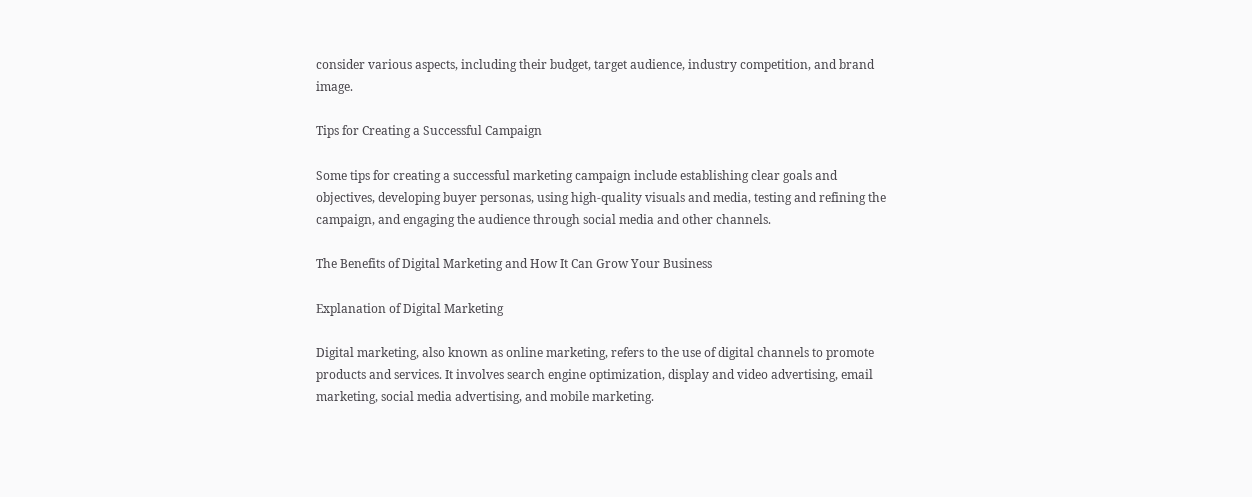consider various aspects, including their budget, target audience, industry competition, and brand image.

Tips for Creating a Successful Campaign

Some tips for creating a successful marketing campaign include establishing clear goals and objectives, developing buyer personas, using high-quality visuals and media, testing and refining the campaign, and engaging the audience through social media and other channels.

The Benefits of Digital Marketing and How It Can Grow Your Business

Explanation of Digital Marketing

Digital marketing, also known as online marketing, refers to the use of digital channels to promote products and services. It involves search engine optimization, display and video advertising, email marketing, social media advertising, and mobile marketing.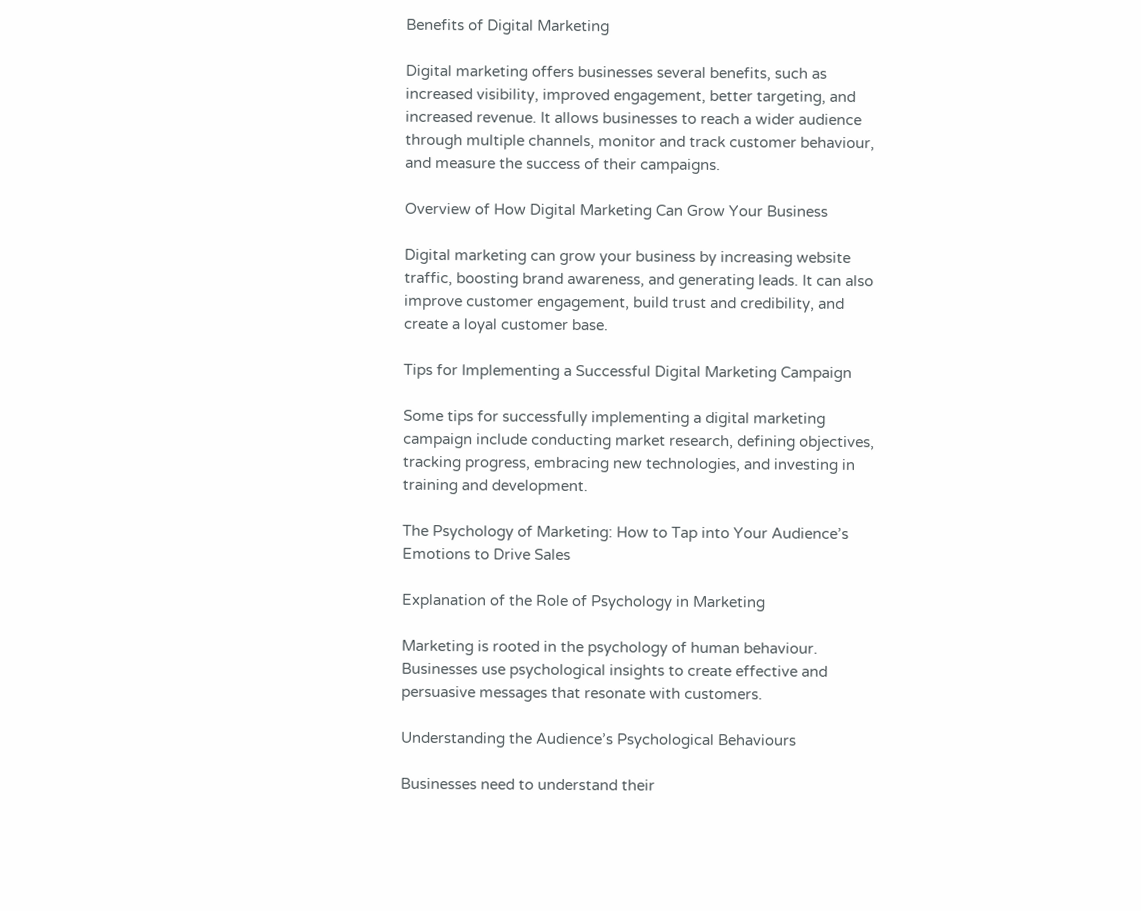Benefits of Digital Marketing

Digital marketing offers businesses several benefits, such as increased visibility, improved engagement, better targeting, and increased revenue. It allows businesses to reach a wider audience through multiple channels, monitor and track customer behaviour, and measure the success of their campaigns.

Overview of How Digital Marketing Can Grow Your Business

Digital marketing can grow your business by increasing website traffic, boosting brand awareness, and generating leads. It can also improve customer engagement, build trust and credibility, and create a loyal customer base.

Tips for Implementing a Successful Digital Marketing Campaign

Some tips for successfully implementing a digital marketing campaign include conducting market research, defining objectives, tracking progress, embracing new technologies, and investing in training and development.

The Psychology of Marketing: How to Tap into Your Audience’s Emotions to Drive Sales

Explanation of the Role of Psychology in Marketing

Marketing is rooted in the psychology of human behaviour. Businesses use psychological insights to create effective and persuasive messages that resonate with customers.

Understanding the Audience’s Psychological Behaviours

Businesses need to understand their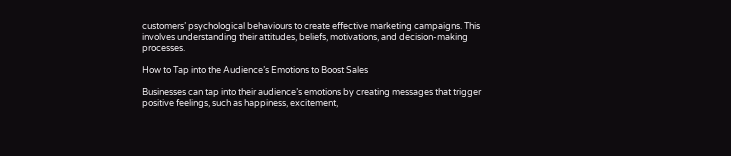customers’ psychological behaviours to create effective marketing campaigns. This involves understanding their attitudes, beliefs, motivations, and decision-making processes.

How to Tap into the Audience’s Emotions to Boost Sales

Businesses can tap into their audience’s emotions by creating messages that trigger positive feelings, such as happiness, excitement,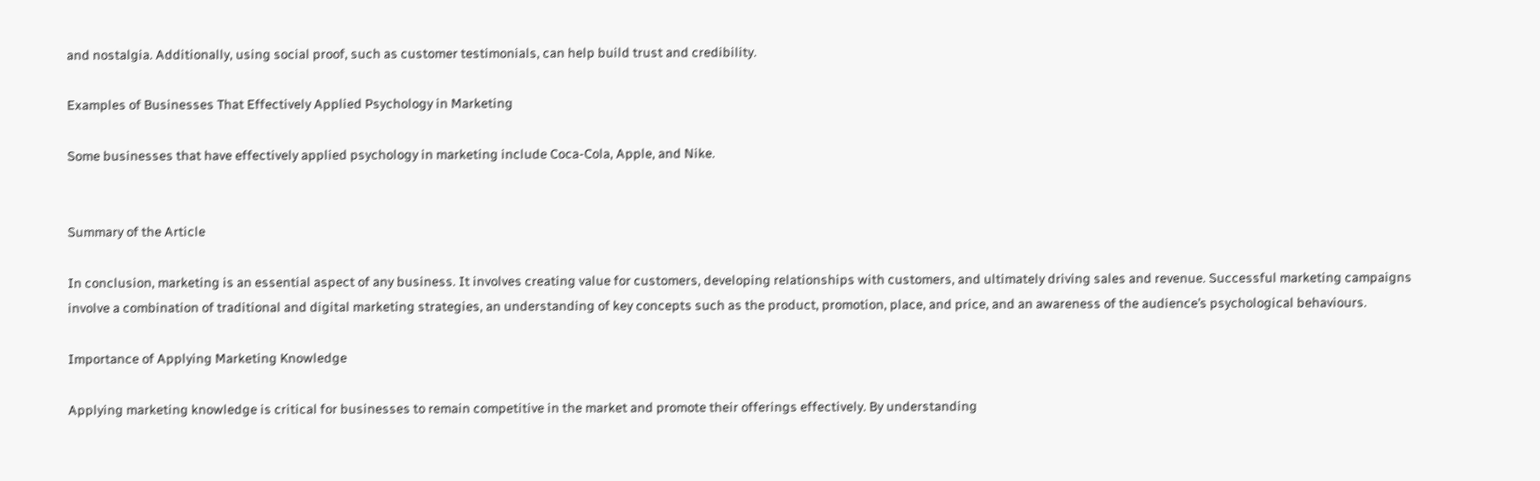and nostalgia. Additionally, using social proof, such as customer testimonials, can help build trust and credibility.

Examples of Businesses That Effectively Applied Psychology in Marketing

Some businesses that have effectively applied psychology in marketing include Coca-Cola, Apple, and Nike.


Summary of the Article

In conclusion, marketing is an essential aspect of any business. It involves creating value for customers, developing relationships with customers, and ultimately driving sales and revenue. Successful marketing campaigns involve a combination of traditional and digital marketing strategies, an understanding of key concepts such as the product, promotion, place, and price, and an awareness of the audience’s psychological behaviours.

Importance of Applying Marketing Knowledge

Applying marketing knowledge is critical for businesses to remain competitive in the market and promote their offerings effectively. By understanding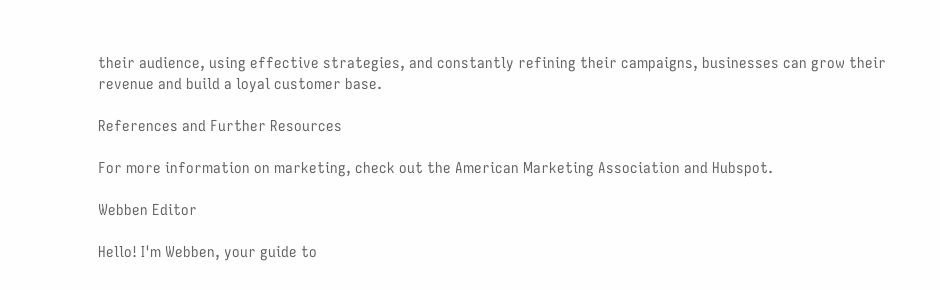their audience, using effective strategies, and constantly refining their campaigns, businesses can grow their revenue and build a loyal customer base.

References and Further Resources

For more information on marketing, check out the American Marketing Association and Hubspot.

Webben Editor

Hello! I'm Webben, your guide to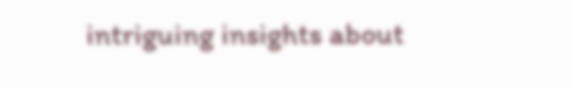intriguing insights about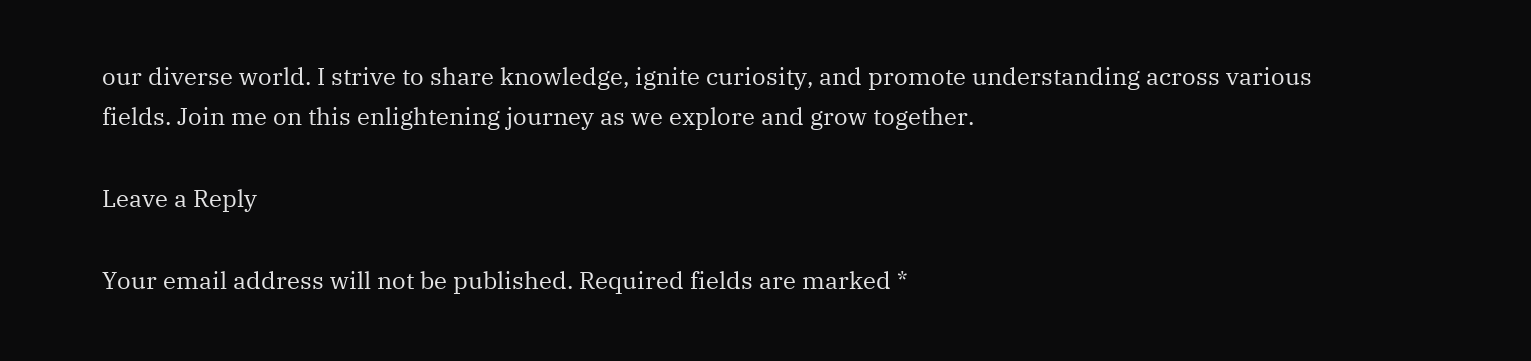our diverse world. I strive to share knowledge, ignite curiosity, and promote understanding across various fields. Join me on this enlightening journey as we explore and grow together.

Leave a Reply

Your email address will not be published. Required fields are marked *